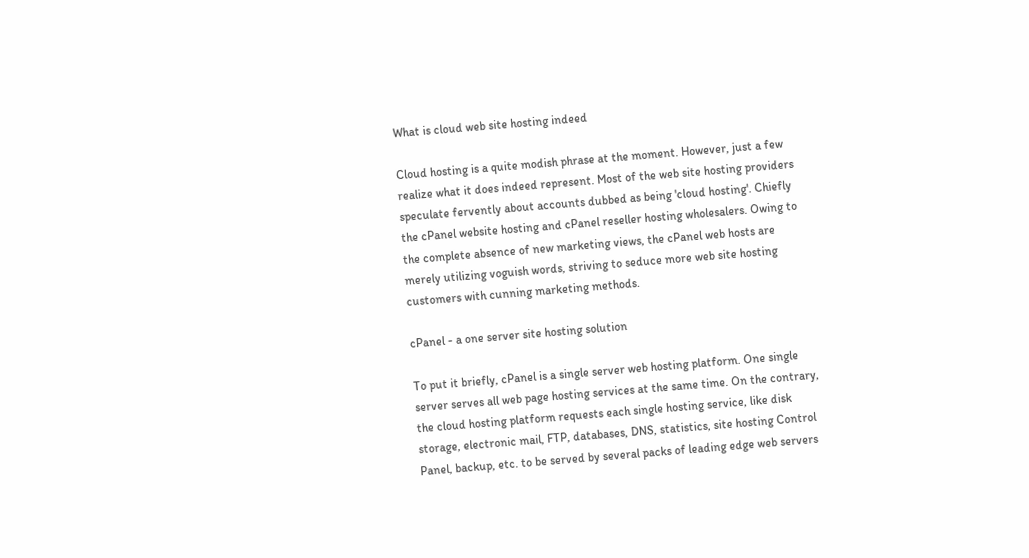What is cloud web site hosting indeed

Cloud hosting is a quite modish phrase at the moment. However, just a few realize what it does indeed represent. Most of the web site hosting providers speculate fervently about accounts dubbed as being 'cloud hosting'. Chiefly the cPanel website hosting and cPanel reseller hosting wholesalers. Owing to the complete absence of new marketing views, the cPanel web hosts are merely utilizing voguish words, striving to seduce more web site hosting customers with cunning marketing methods.

cPanel - a one server site hosting solution

To put it briefly, cPanel is a single server web hosting platform. One single server serves all web page hosting services at the same time. On the contrary, the cloud hosting platform requests each single hosting service, like disk storage, electronic mail, FTP, databases, DNS, statistics, site hosting Control Panel, backup, etc. to be served by several packs of leading edge web servers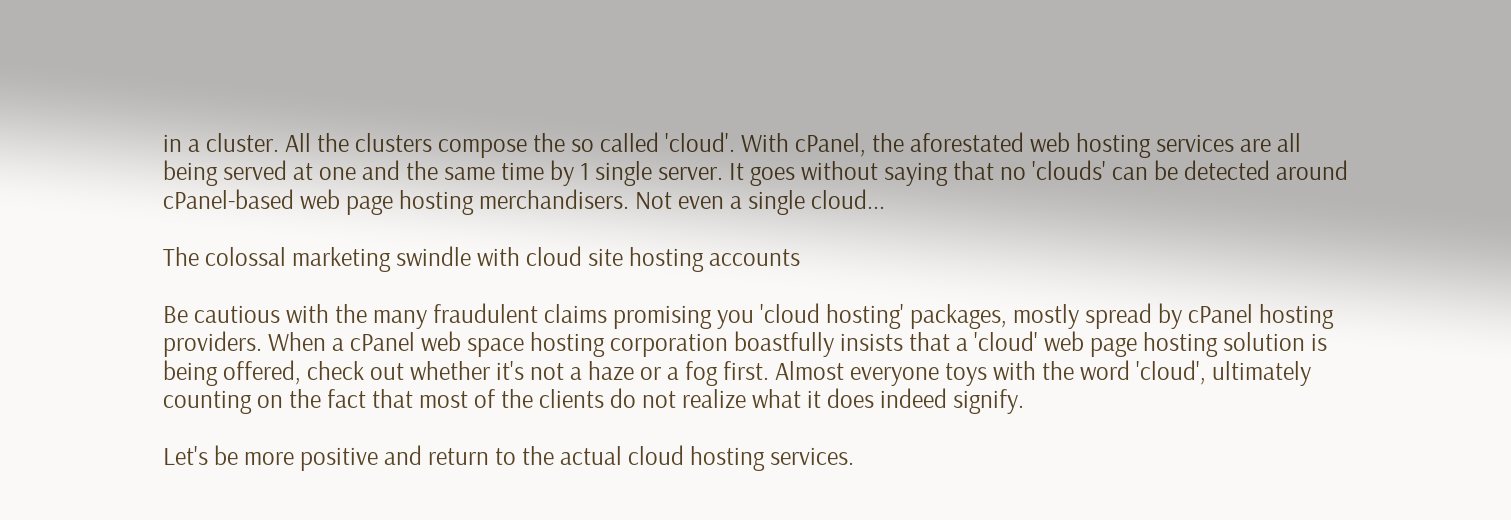in a cluster. All the clusters compose the so called 'cloud'. With cPanel, the aforestated web hosting services are all being served at one and the same time by 1 single server. It goes without saying that no 'clouds' can be detected around cPanel-based web page hosting merchandisers. Not even a single cloud...

The colossal marketing swindle with cloud site hosting accounts

Be cautious with the many fraudulent claims promising you 'cloud hosting' packages, mostly spread by cPanel hosting providers. When a cPanel web space hosting corporation boastfully insists that a 'cloud' web page hosting solution is being offered, check out whether it's not a haze or a fog first. Almost everyone toys with the word 'cloud', ultimately counting on the fact that most of the clients do not realize what it does indeed signify.

Let's be more positive and return to the actual cloud hosting services.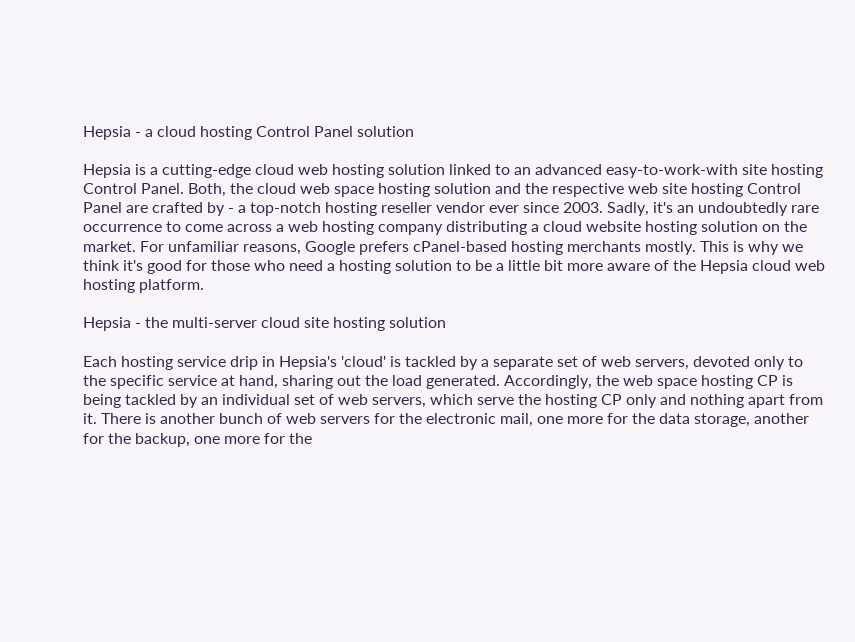Hepsia - a cloud hosting Control Panel solution

Hepsia is a cutting-edge cloud web hosting solution linked to an advanced easy-to-work-with site hosting Control Panel. Both, the cloud web space hosting solution and the respective web site hosting Control Panel are crafted by - a top-notch hosting reseller vendor ever since 2003. Sadly, it's an undoubtedly rare occurrence to come across a web hosting company distributing a cloud website hosting solution on the market. For unfamiliar reasons, Google prefers cPanel-based hosting merchants mostly. This is why we think it's good for those who need a hosting solution to be a little bit more aware of the Hepsia cloud web hosting platform.

Hepsia - the multi-server cloud site hosting solution

Each hosting service drip in Hepsia's 'cloud' is tackled by a separate set of web servers, devoted only to the specific service at hand, sharing out the load generated. Accordingly, the web space hosting CP is being tackled by an individual set of web servers, which serve the hosting CP only and nothing apart from it. There is another bunch of web servers for the electronic mail, one more for the data storage, another for the backup, one more for the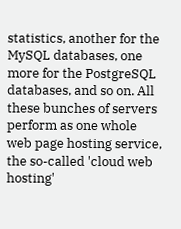statistics, another for the MySQL databases, one more for the PostgreSQL databases, and so on. All these bunches of servers perform as one whole web page hosting service, the so-called 'cloud web hosting'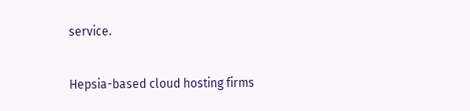service.

Hepsia-based cloud hosting firms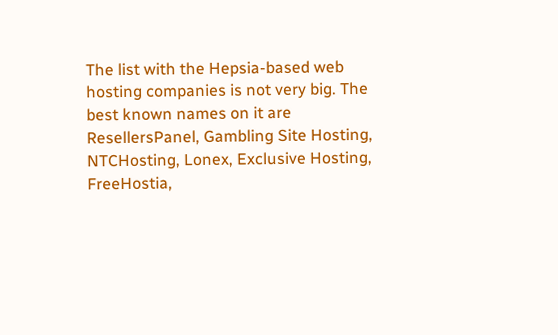The list with the Hepsia-based web hosting companies is not very big. The best known names on it are ResellersPanel, Gambling Site Hosting, NTCHosting, Lonex, Exclusive Hosting, FreeHostia,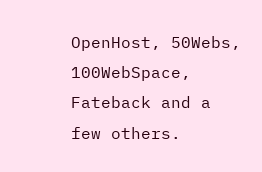OpenHost, 50Webs, 100WebSpace, Fateback and a few others.